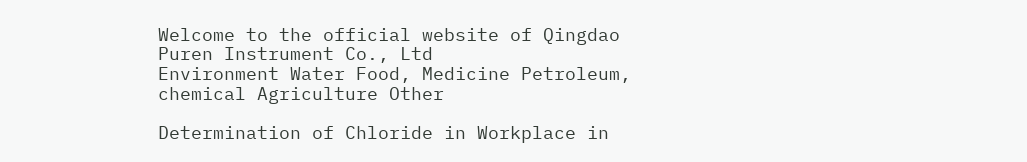Welcome to the official website of Qingdao Puren Instrument Co., Ltd
Environment Water Food, Medicine Petroleum, chemical Agriculture Other

Determination of Chloride in Workplace in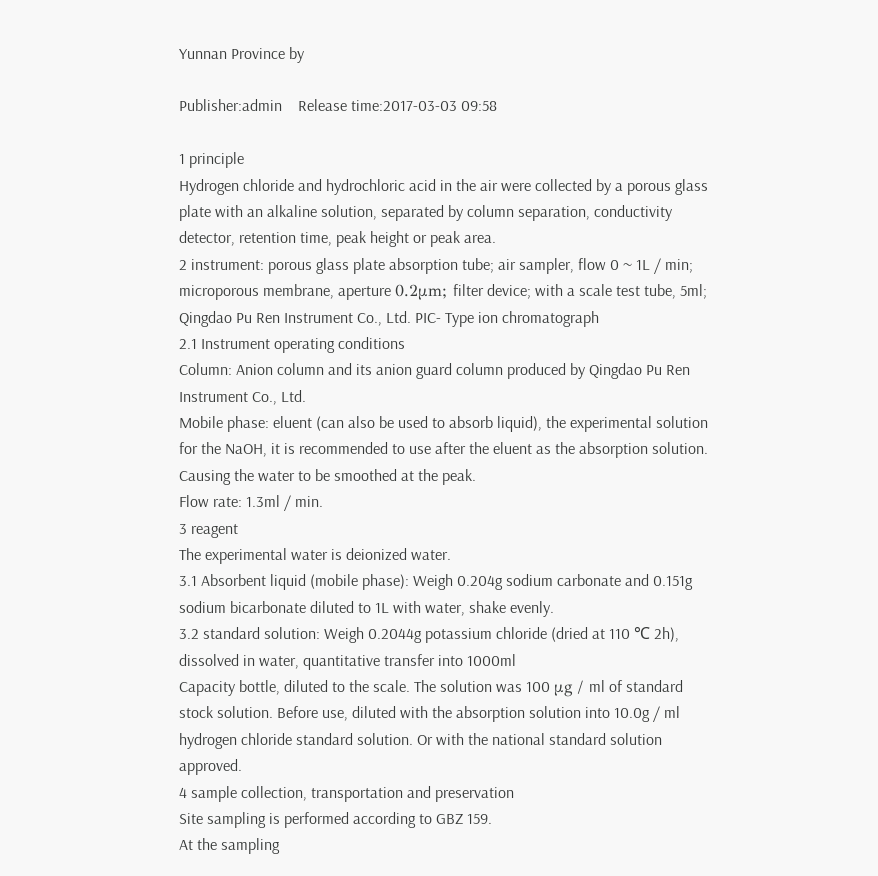Yunnan Province by

Publisher:admin    Release time:2017-03-03 09:58

1 principle
Hydrogen chloride and hydrochloric acid in the air were collected by a porous glass plate with an alkaline solution, separated by column separation, conductivity detector, retention time, peak height or peak area.
2 instrument: porous glass plate absorption tube; air sampler, flow 0 ~ 1L / min; microporous membrane, aperture 0.2μm; filter device; with a scale test tube, 5ml; Qingdao Pu Ren Instrument Co., Ltd. PIC- Type ion chromatograph
2.1 Instrument operating conditions
Column: Anion column and its anion guard column produced by Qingdao Pu Ren Instrument Co., Ltd.
Mobile phase: eluent (can also be used to absorb liquid), the experimental solution for the NaOH, it is recommended to use after the eluent as the absorption solution. Causing the water to be smoothed at the peak.
Flow rate: 1.3ml / min.
3 reagent
The experimental water is deionized water.
3.1 Absorbent liquid (mobile phase): Weigh 0.204g sodium carbonate and 0.151g sodium bicarbonate diluted to 1L with water, shake evenly.
3.2 standard solution: Weigh 0.2044g potassium chloride (dried at 110 ℃ 2h), dissolved in water, quantitative transfer into 1000ml
Capacity bottle, diluted to the scale. The solution was 100 μg / ml of standard stock solution. Before use, diluted with the absorption solution into 10.0g / ml hydrogen chloride standard solution. Or with the national standard solution approved.
4 sample collection, transportation and preservation
Site sampling is performed according to GBZ 159.
At the sampling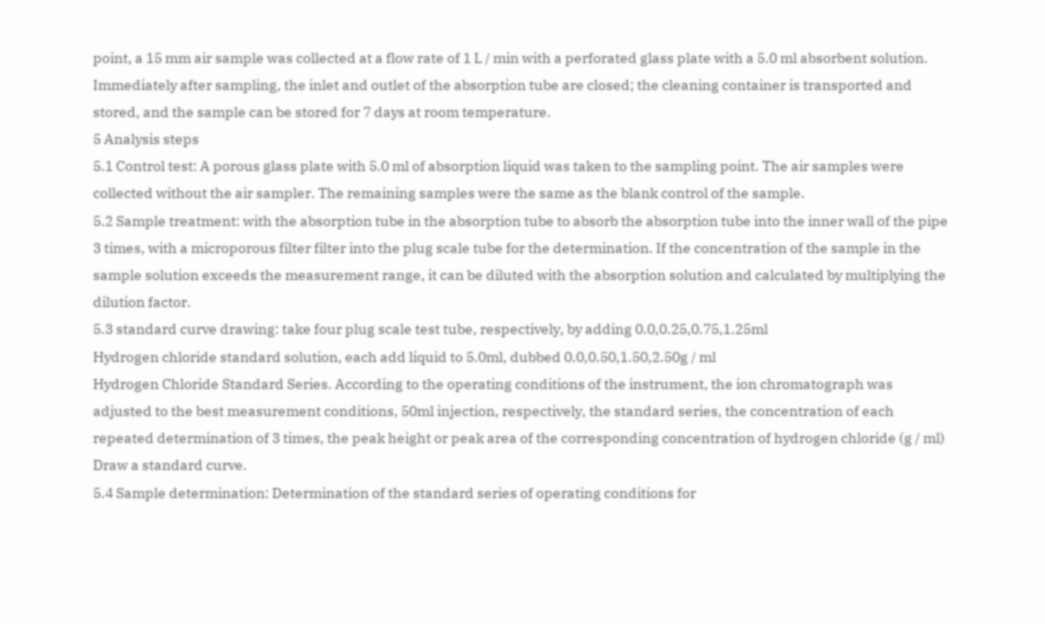point, a 15 mm air sample was collected at a flow rate of 1 L / min with a perforated glass plate with a 5.0 ml absorbent solution. Immediately after sampling, the inlet and outlet of the absorption tube are closed; the cleaning container is transported and stored, and the sample can be stored for 7 days at room temperature.
5 Analysis steps
5.1 Control test: A porous glass plate with 5.0 ml of absorption liquid was taken to the sampling point. The air samples were collected without the air sampler. The remaining samples were the same as the blank control of the sample.
5.2 Sample treatment: with the absorption tube in the absorption tube to absorb the absorption tube into the inner wall of the pipe 3 times, with a microporous filter filter into the plug scale tube for the determination. If the concentration of the sample in the sample solution exceeds the measurement range, it can be diluted with the absorption solution and calculated by multiplying the dilution factor.
5.3 standard curve drawing: take four plug scale test tube, respectively, by adding 0.0,0.25,0.75,1.25ml
Hydrogen chloride standard solution, each add liquid to 5.0ml, dubbed 0.0,0.50,1.50,2.50g / ml
Hydrogen Chloride Standard Series. According to the operating conditions of the instrument, the ion chromatograph was adjusted to the best measurement conditions, 50ml injection, respectively, the standard series, the concentration of each repeated determination of 3 times, the peak height or peak area of the corresponding concentration of hydrogen chloride (g / ml) Draw a standard curve.
5.4 Sample determination: Determination of the standard series of operating conditions for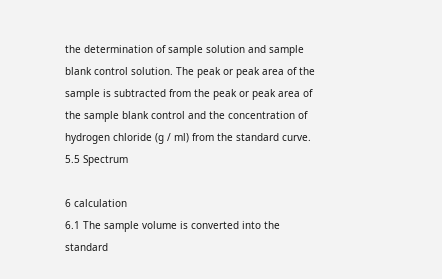the determination of sample solution and sample blank control solution. The peak or peak area of the sample is subtracted from the peak or peak area of the sample blank control and the concentration of hydrogen chloride (g / ml) from the standard curve.
5.5 Spectrum

6 calculation
6.1 The sample volume is converted into the standard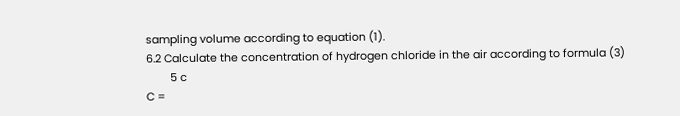sampling volume according to equation (1).
6.2 Calculate the concentration of hydrogen chloride in the air according to formula (3)
        5 c
C =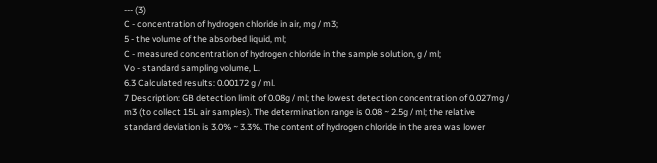--- (3)
C - concentration of hydrogen chloride in air, mg / m3;
5 - the volume of the absorbed liquid, ml;
C - measured concentration of hydrogen chloride in the sample solution, g / ml;
Vo - standard sampling volume, L.
6.3 Calculated results: 0.00172 g / ml.
7 Description: GB detection limit of 0.08g / ml; the lowest detection concentration of 0.027mg / m3 (to collect 15L air samples). The determination range is 0.08 ~ 2.5g / ml; the relative standard deviation is 3.0% ~ 3.3%. The content of hydrogen chloride in the area was lower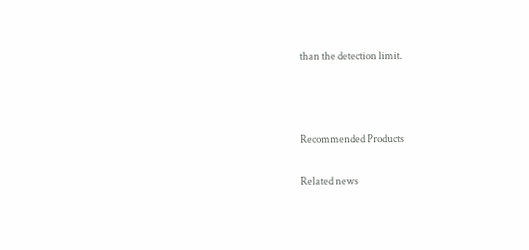than the detection limit.



Recommended Products

Related news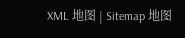XML 地图 | Sitemap 地图